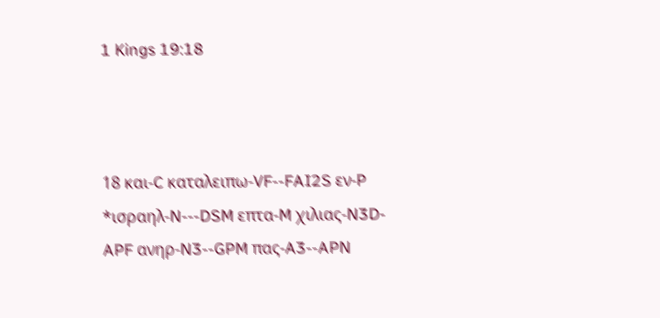1 Kings 19:18



18 και-C καταλειπω-VF--FAI2S εν-P *ισραηλ-N---DSM επτα-M χιλιας-N3D-APF ανηρ-N3--GPM πας-A3--APN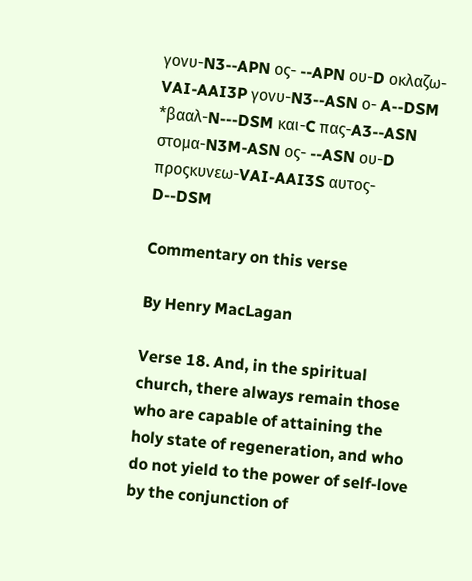γονυ-N3--APN ος- --APN ου-D οκλαζω-VAI-AAI3P γονυ-N3--ASN ο- A--DSM *βααλ-N---DSM και-C πας-A3--ASN στομα-N3M-ASN ος- --ASN ου-D προςκυνεω-VAI-AAI3S αυτος- D--DSM

Commentary on this verse

By Henry MacLagan

Verse 18. And, in the spiritual church, there always remain those who are capable of attaining the holy state of regeneration, and who do not yield to the power of self-love by the conjunction of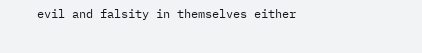evil and falsity in themselves either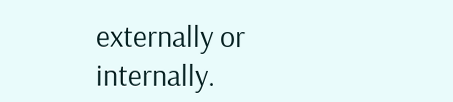externally or internally.